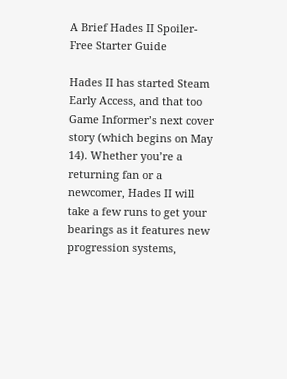A Brief Hades II Spoiler-Free Starter Guide

Hades II has started Steam Early Access, and that too Game Informer’s next cover story (which begins on May 14). Whether you’re a returning fan or a newcomer, Hades II will take a few runs to get your bearings as it features new progression systems,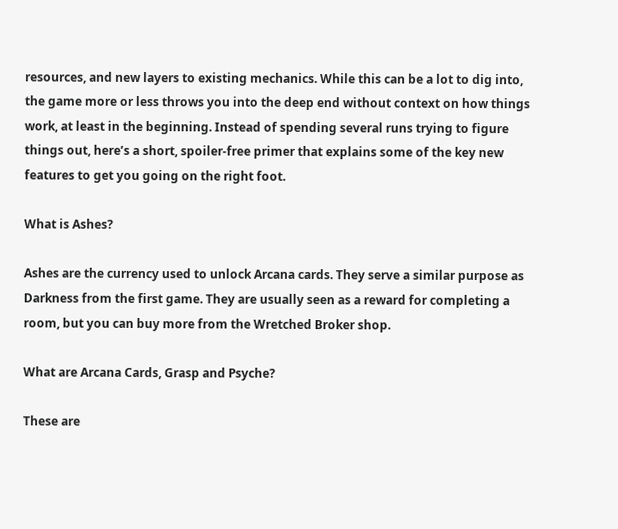resources, and new layers to existing mechanics. While this can be a lot to dig into, the game more or less throws you into the deep end without context on how things work, at least in the beginning. Instead of spending several runs trying to figure things out, here’s a short, spoiler-free primer that explains some of the key new features to get you going on the right foot.

What is Ashes?

Ashes are the currency used to unlock Arcana cards. They serve a similar purpose as Darkness from the first game. They are usually seen as a reward for completing a room, but you can buy more from the Wretched Broker shop.

What are Arcana Cards, Grasp and Psyche?

These are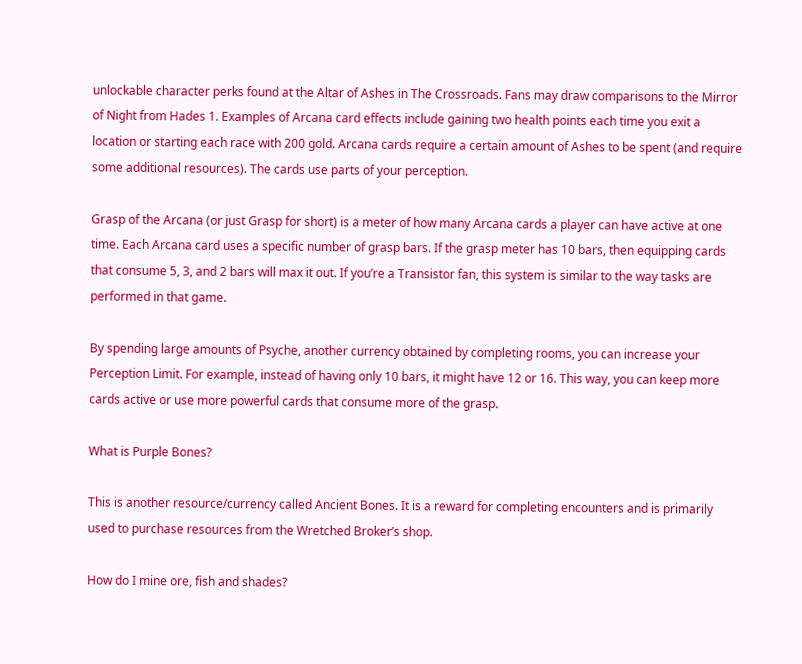unlockable character perks found at the Altar of Ashes in The Crossroads. Fans may draw comparisons to the Mirror of Night from Hades 1. Examples of Arcana card effects include gaining two health points each time you exit a location or starting each race with 200 gold. Arcana cards require a certain amount of Ashes to be spent (and require some additional resources). The cards use parts of your perception.

Grasp of the Arcana (or just Grasp for short) is a meter of how many Arcana cards a player can have active at one time. Each Arcana card uses a specific number of grasp bars. If the grasp meter has 10 bars, then equipping cards that consume 5, 3, and 2 bars will max it out. If you’re a Transistor fan, this system is similar to the way tasks are performed in that game.

By spending large amounts of Psyche, another currency obtained by completing rooms, you can increase your Perception Limit. For example, instead of having only 10 bars, it might have 12 or 16. This way, you can keep more cards active or use more powerful cards that consume more of the grasp.

What is Purple Bones?

This is another resource/currency called Ancient Bones. It is a reward for completing encounters and is primarily used to purchase resources from the Wretched Broker’s shop.

How do I mine ore, fish and shades?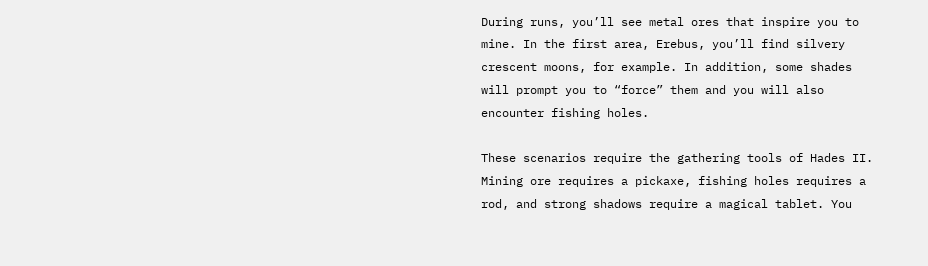During runs, you’ll see metal ores that inspire you to mine. In the first area, Erebus, you’ll find silvery crescent moons, for example. In addition, some shades will prompt you to “force” them and you will also encounter fishing holes.

These scenarios require the gathering tools of Hades II. Mining ore requires a pickaxe, fishing holes requires a rod, and strong shadows require a magical tablet. You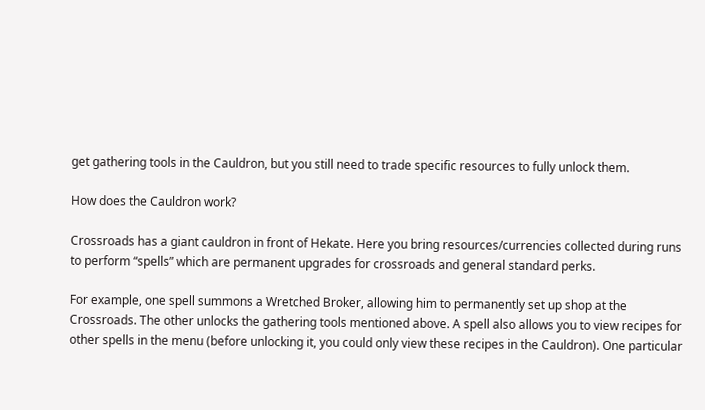get gathering tools in the Cauldron, but you still need to trade specific resources to fully unlock them.

How does the Cauldron work?

Crossroads has a giant cauldron in front of Hekate. Here you bring resources/currencies collected during runs to perform “spells” which are permanent upgrades for crossroads and general standard perks.

For example, one spell summons a Wretched Broker, allowing him to permanently set up shop at the Crossroads. The other unlocks the gathering tools mentioned above. A spell also allows you to view recipes for other spells in the menu (before unlocking it, you could only view these recipes in the Cauldron). One particular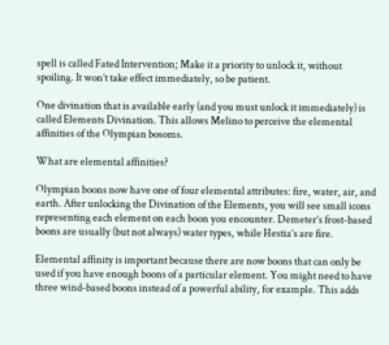spell is called Fated Intervention; Make it a priority to unlock it, without spoiling. It won’t take effect immediately, so be patient.

One divination that is available early (and you must unlock it immediately) is called Elements Divination. This allows Melino to perceive the elemental affinities of the Olympian bosoms.

What are elemental affinities?

Olympian boons now have one of four elemental attributes: fire, water, air, and earth. After unlocking the Divination of the Elements, you will see small icons representing each element on each boon you encounter. Demeter’s frost-based boons are usually (but not always) water types, while Hestia’s are fire.

Elemental affinity is important because there are now boons that can only be used if you have enough boons of a particular element. You might need to have three wind-based boons instead of a powerful ability, for example. This adds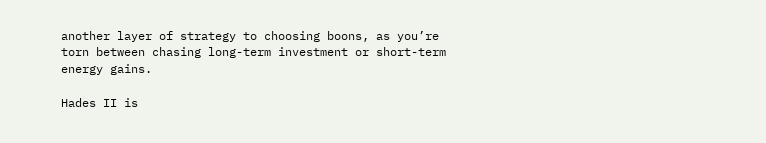another layer of strategy to choosing boons, as you’re torn between chasing long-term investment or short-term energy gains.

Hades II is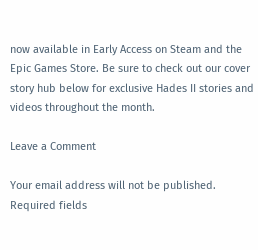now available in Early Access on Steam and the Epic Games Store. Be sure to check out our cover story hub below for exclusive Hades II stories and videos throughout the month.

Leave a Comment

Your email address will not be published. Required fields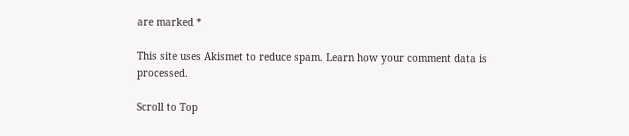are marked *

This site uses Akismet to reduce spam. Learn how your comment data is processed.

Scroll to Top